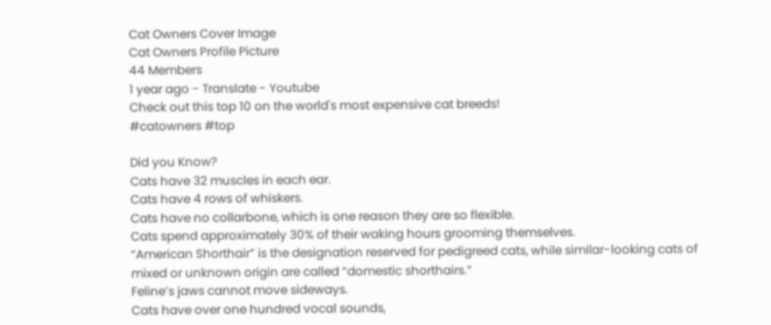Cat Owners Cover Image
Cat Owners Profile Picture
44 Members
1 year ago - Translate - Youtube
Check out this top 10 on the world's most expensive cat breeds!
#catowners #top

Did you Know?
Cats have 32 muscles in each ear.
Cats have 4 rows of whiskers.
Cats have no collarbone, which is one reason they are so flexible.
Cats spend approximately 30% of their waking hours grooming themselves.
“American Shorthair” is the designation reserved for pedigreed cats, while similar-looking cats of mixed or unknown origin are called “domestic shorthairs.”
Feline’s jaws cannot move sideways.
Cats have over one hundred vocal sounds,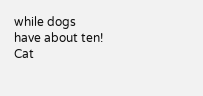while dogs have about ten!
Cat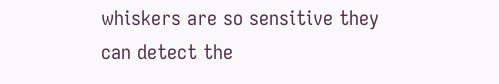whiskers are so sensitive they can detect the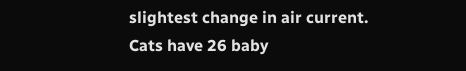slightest change in air current.
Cats have 26 baby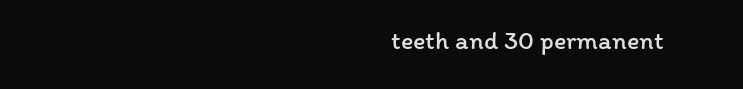teeth and 30 permanent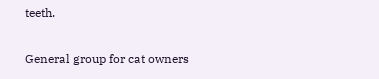teeth.


General group for cat owners